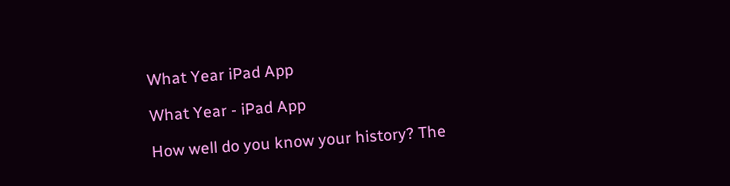What Year iPad App

What Year - iPad App

How well do you know your history? The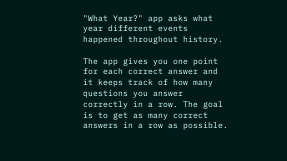"What Year?" app asks what year different events happened throughout history.

The app gives you one point for each correct answer and it keeps track of how many questions you answer correctly in a row. The goal is to get as many correct answers in a row as possible.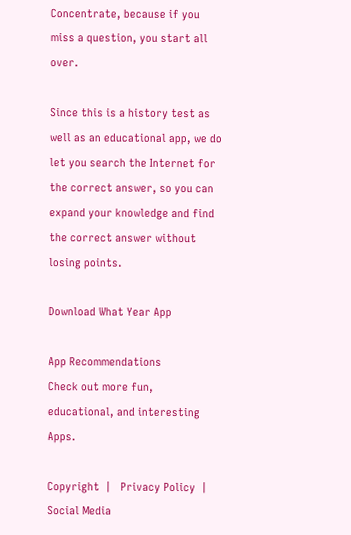Concentrate, because if you miss a question, you start all over.

Since this is a history test as well as an educational app, we do let you search the Internet for the correct answer, so you can expand your knowledge and find the correct answer without losing points.

Download What Year App

App Recommendations
Check out more fun, educational, and interesting Apps.

Copyright  |   Privacy Policy  |   Social Media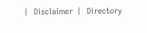|   Disclaimer  |   Directory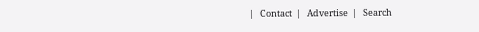|   Contact  |   Advertise  |   Search